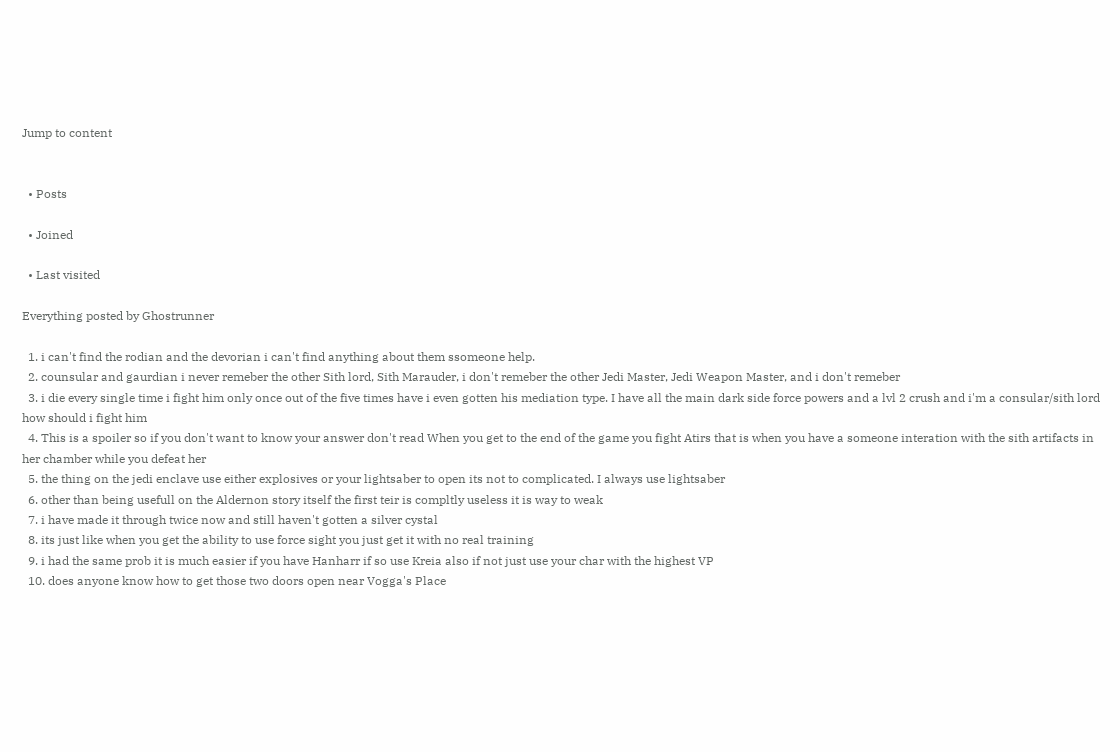Jump to content


  • Posts

  • Joined

  • Last visited

Everything posted by Ghostrunner

  1. i can't find the rodian and the devorian i can't find anything about them ssomeone help.
  2. counsular and gaurdian i never remeber the other Sith lord, Sith Marauder, i don't remeber the other Jedi Master, Jedi Weapon Master, and i don't remeber
  3. i die every single time i fight him only once out of the five times have i even gotten his mediation type. I have all the main dark side force powers and a lvl 2 crush and i'm a consular/sith lord how should i fight him
  4. This is a spoiler so if you don't want to know your answer don't read When you get to the end of the game you fight Atirs that is when you have a someone interation with the sith artifacts in her chamber while you defeat her
  5. the thing on the jedi enclave use either explosives or your lightsaber to open its not to complicated. I always use lightsaber
  6. other than being usefull on the Aldernon story itself the first teir is compltly useless it is way to weak
  7. i have made it through twice now and still haven't gotten a silver cystal
  8. its just like when you get the ability to use force sight you just get it with no real training
  9. i had the same prob it is much easier if you have Hanharr if so use Kreia also if not just use your char with the highest VP
  10. does anyone know how to get those two doors open near Vogga's Place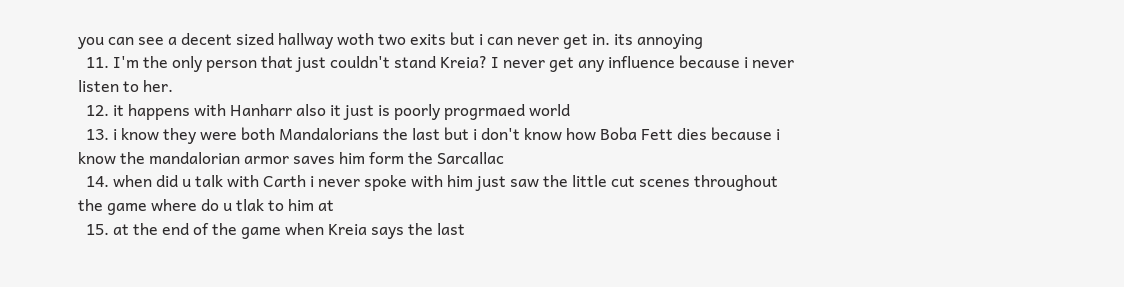you can see a decent sized hallway woth two exits but i can never get in. its annoying
  11. I'm the only person that just couldn't stand Kreia? I never get any influence because i never listen to her.
  12. it happens with Hanharr also it just is poorly progrmaed world
  13. i know they were both Mandalorians the last but i don't know how Boba Fett dies because i know the mandalorian armor saves him form the Sarcallac
  14. when did u talk with Carth i never spoke with him just saw the little cut scenes throughout the game where do u tlak to him at
  15. at the end of the game when Kreia says the last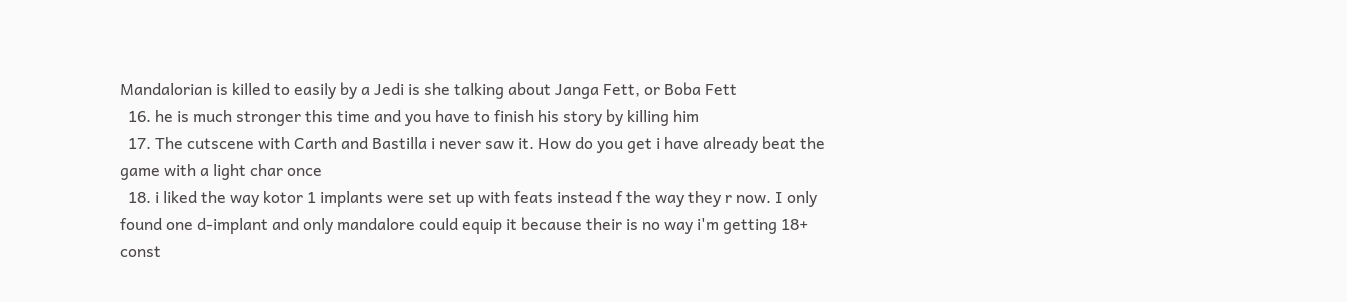Mandalorian is killed to easily by a Jedi is she talking about Janga Fett, or Boba Fett
  16. he is much stronger this time and you have to finish his story by killing him
  17. The cutscene with Carth and Bastilla i never saw it. How do you get i have already beat the game with a light char once
  18. i liked the way kotor 1 implants were set up with feats instead f the way they r now. I only found one d-implant and only mandalore could equip it because their is no way i'm getting 18+ const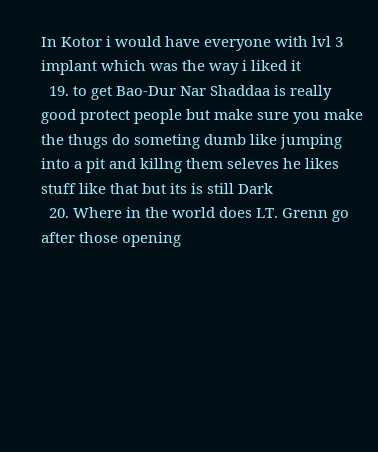In Kotor i would have everyone with lvl 3 implant which was the way i liked it
  19. to get Bao-Dur Nar Shaddaa is really good protect people but make sure you make the thugs do someting dumb like jumping into a pit and killng them seleves he likes stuff like that but its is still Dark
  20. Where in the world does LT. Grenn go after those opening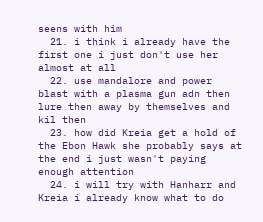seens with him
  21. i think i already have the first one i just don't use her almost at all
  22. use mandalore and power blast with a plasma gun adn then lure then away by themselves and kil then
  23. how did Kreia get a hold of the Ebon Hawk she probably says at the end i just wasn't paying enough attention
  24. i will try with Hanharr and Kreia i already know what to do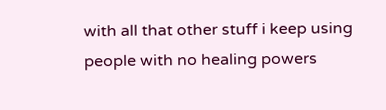with all that other stuff i keep using people with no healing powers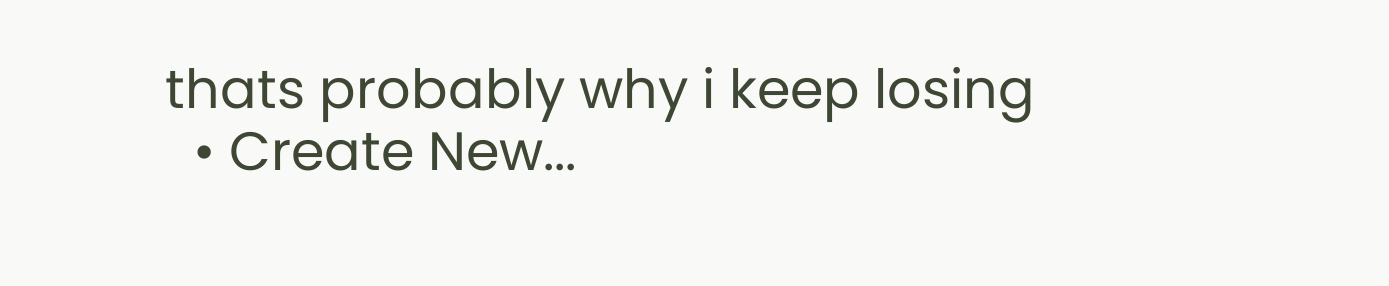thats probably why i keep losing
  • Create New...